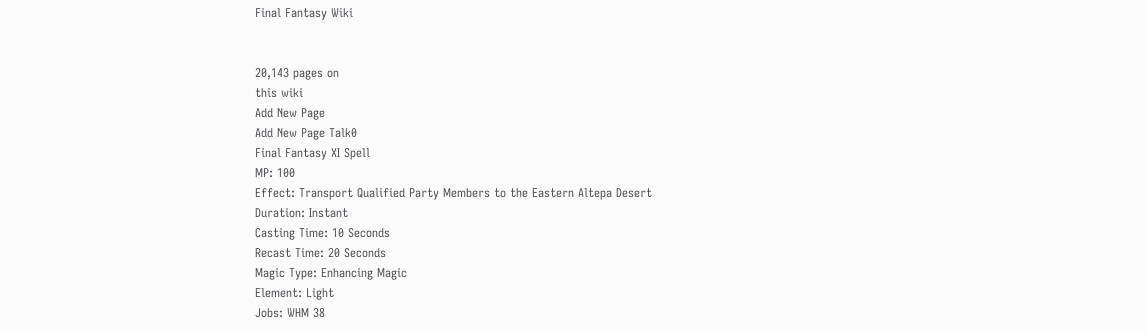Final Fantasy Wiki


20,143 pages on
this wiki
Add New Page
Add New Page Talk0
Final Fantasy XI Spell
MP: 100
Effect: Transport Qualified Party Members to the Eastern Altepa Desert
Duration: Instant
Casting Time: 10 Seconds
Recast Time: 20 Seconds
Magic Type: Enhancing Magic
Element: Light
Jobs: WHM 38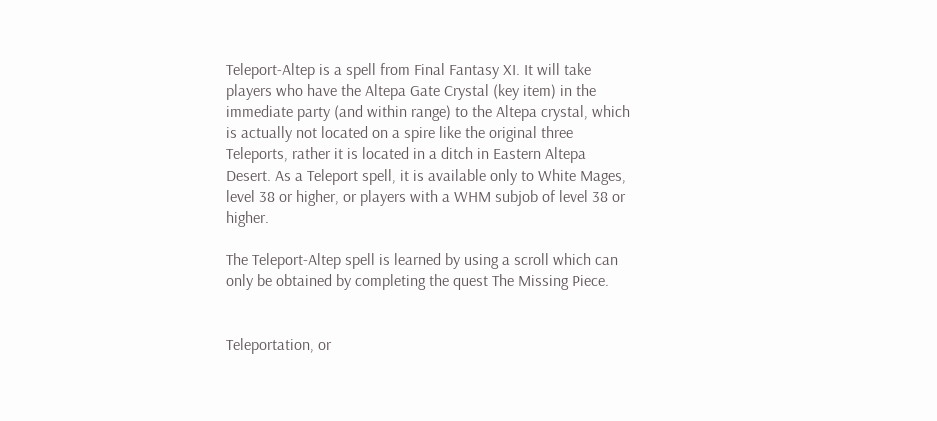Teleport-Altep is a spell from Final Fantasy XI. It will take players who have the Altepa Gate Crystal (key item) in the immediate party (and within range) to the Altepa crystal, which is actually not located on a spire like the original three Teleports, rather it is located in a ditch in Eastern Altepa Desert. As a Teleport spell, it is available only to White Mages, level 38 or higher, or players with a WHM subjob of level 38 or higher.

The Teleport-Altep spell is learned by using a scroll which can only be obtained by completing the quest The Missing Piece.


Teleportation, or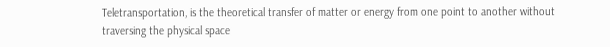Teletransportation, is the theoretical transfer of matter or energy from one point to another without traversing the physical space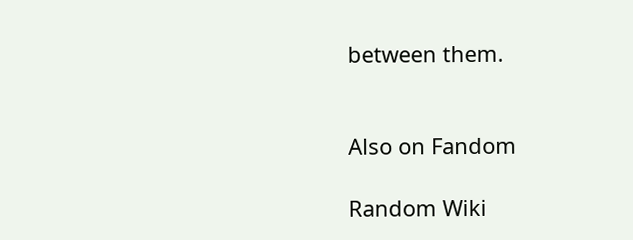between them.


Also on Fandom

Random Wiki